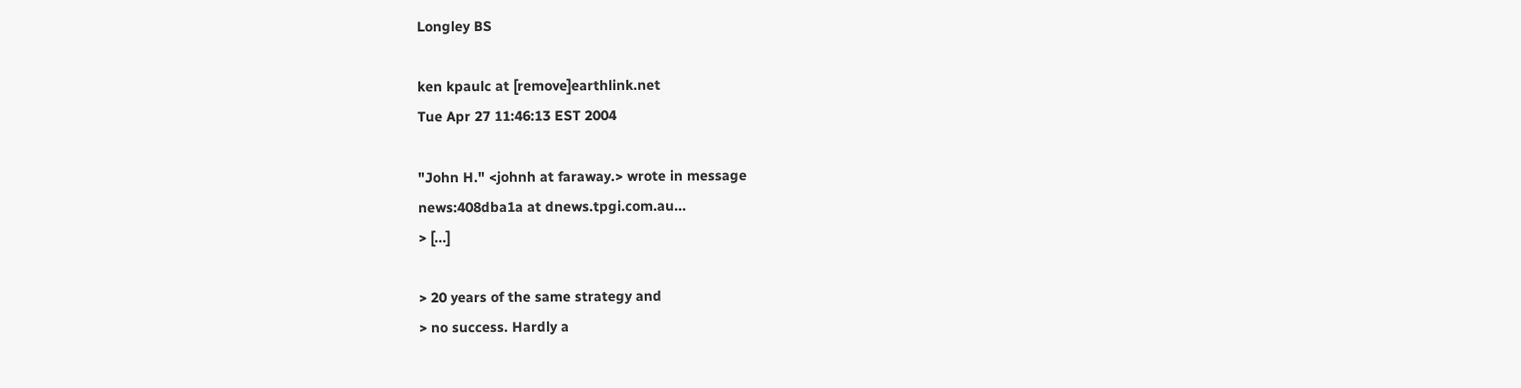Longley BS

ken kpaulc at [remove]earthlink.net
Tue Apr 27 11:46:13 EST 2004

"John H." <johnh at faraway.> wrote in message
news:408dba1a at dnews.tpgi.com.au...
> [...]

> 20 years of the same strategy and
> no success. Hardly a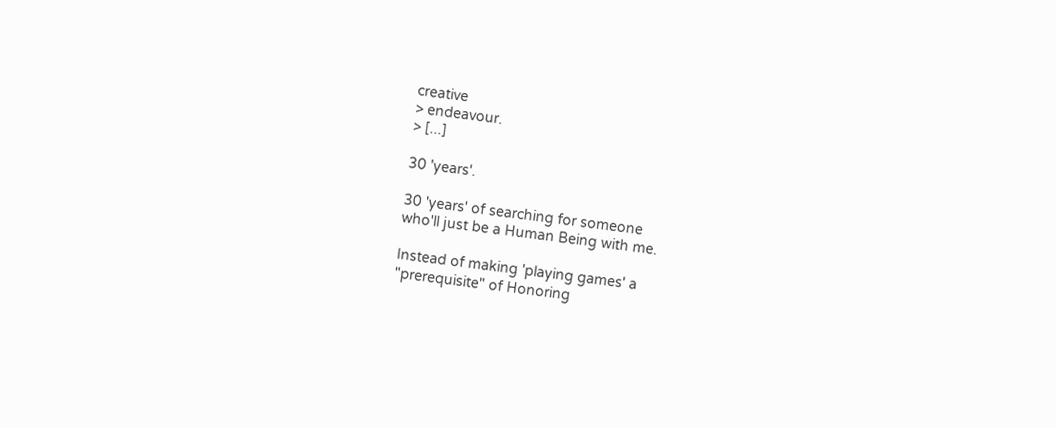creative
> endeavour.
> [...]

30 'years'.

30 'years' of searching for someone
who'll just be a Human Being with me.

Instead of making 'playing games' a
"prerequisite" of Honoring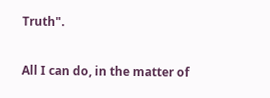Truth".

All I can do, in the matter of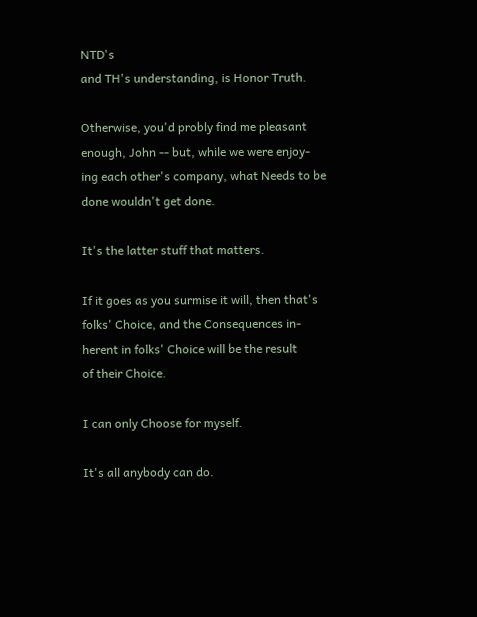NTD's
and TH's understanding, is Honor Truth.

Otherwise, you'd probly find me pleasant
enough, John -- but, while we were enjoy-
ing each other's company, what Needs to be
done wouldn't get done.

It's the latter stuff that matters.

If it goes as you surmise it will, then that's
folks' Choice, and the Consequences in-
herent in folks' Choice will be the result
of their Choice.

I can only Choose for myself.

It's all anybody can do.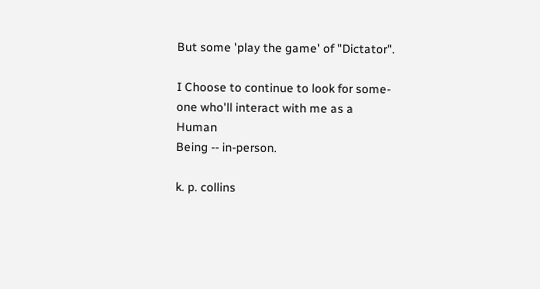But some 'play the game' of "Dictator".

I Choose to continue to look for some-
one who'll interact with me as a Human
Being -- in-person.

k. p. collins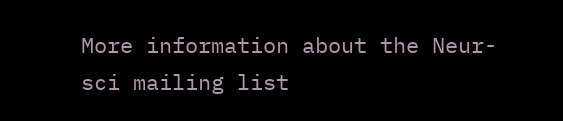More information about the Neur-sci mailing list